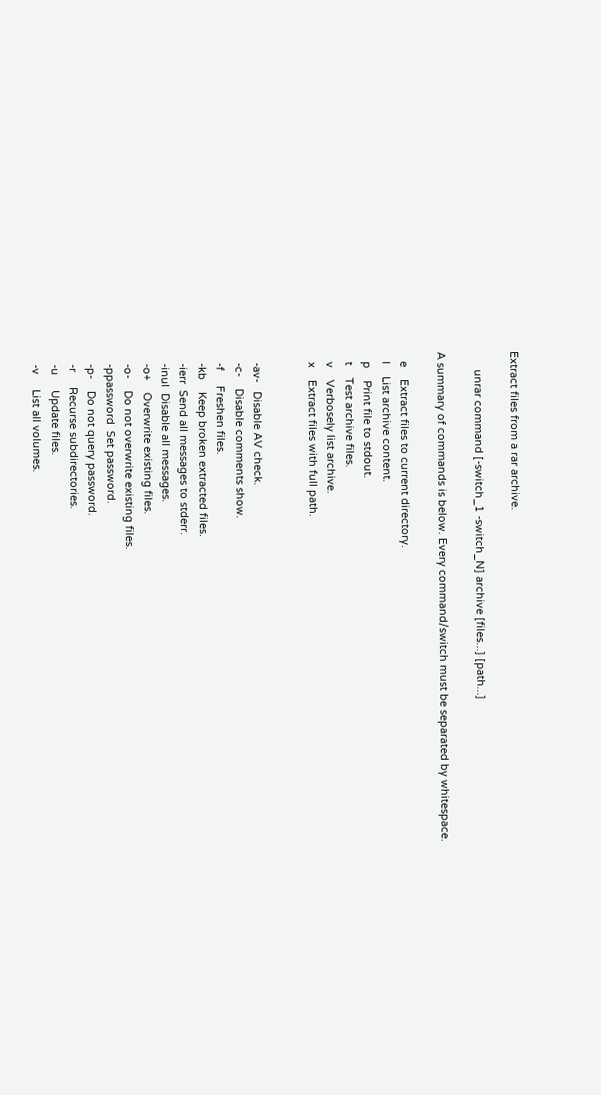Extract files from a rar archive.

      unrar command [-switch_1 -switch_N] archive [files...] [path...]

A summary of commands is below. Every command/switch must be separated by whitespace.

   e    Extract files to current directory.
   l    List archive content.
   p    Print file to stdout.
   t    Test archive files.
   v    Verbosely list archive.
   x    Extract files with full path.


   -av-   Disable AV check.
   -c-    Disable comments show.
   -f     Freshen files.
   -kb    Keep broken extracted files.
   -ierr  Send all messages to stderr.
   -inul  Disable all messages.
   -o+    Overwrite existing files.
   -o-    Do not overwrite existing files.
   -ppassword  Set password.
   -p-    Do not query password.
   -r     Recurse subdirectories.
   -u     Update files.
   -v     List all volumes.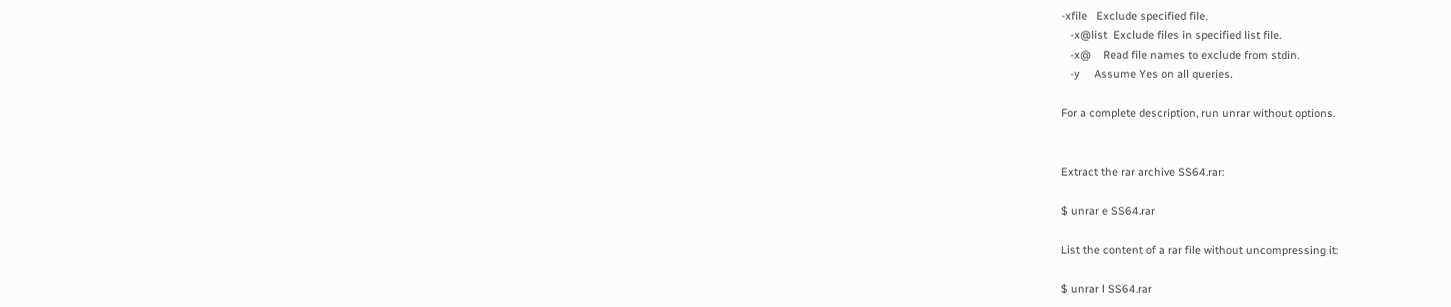-xfile   Exclude specified file.
   -x@list  Exclude files in specified list file.
   -x@    Read file names to exclude from stdin.
   -y     Assume Yes on all queries.

For a complete description, run unrar without options.


Extract the rar archive SS64.rar:

$ unrar e SS64.rar

List the content of a rar file without uncompressing it:

$ unrar l SS64.rar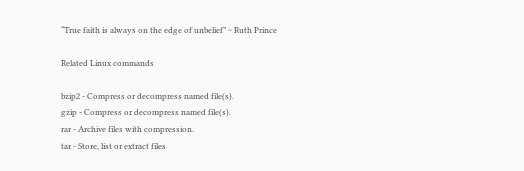“True faith is always on the edge of unbelief” ~ Ruth Prince

Related Linux commands

bzip2 - Compress or decompress named file(s).
gzip - Compress or decompress named file(s).
rar - Archive files with compression.
tar - Store, list or extract files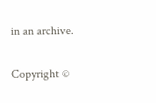in an archive.

Copyright ©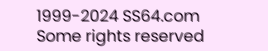1999-2024 SS64.com
Some rights reserved